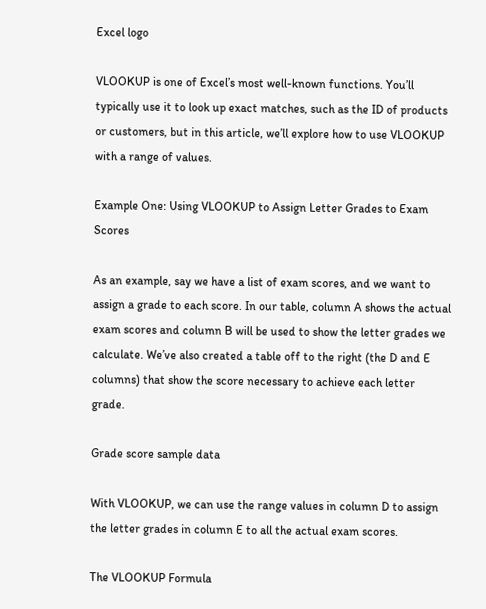Excel logo

VLOOKUP is one of Excel’s most well-known functions. You’ll typically use it to look up exact matches, such as the ID of products or customers, but in this article, we’ll explore how to use VLOOKUP with a range of values.

Example One: Using VLOOKUP to Assign Letter Grades to Exam Scores

As an example, say we have a list of exam scores, and we want to assign a grade to each score. In our table, column A shows the actual exam scores and column B will be used to show the letter grades we calculate. We’ve also created a table off to the right (the D and E columns) that show the score necessary to achieve each letter grade.

Grade score sample data

With VLOOKUP, we can use the range values in column D to assign the letter grades in column E to all the actual exam scores.

The VLOOKUP Formula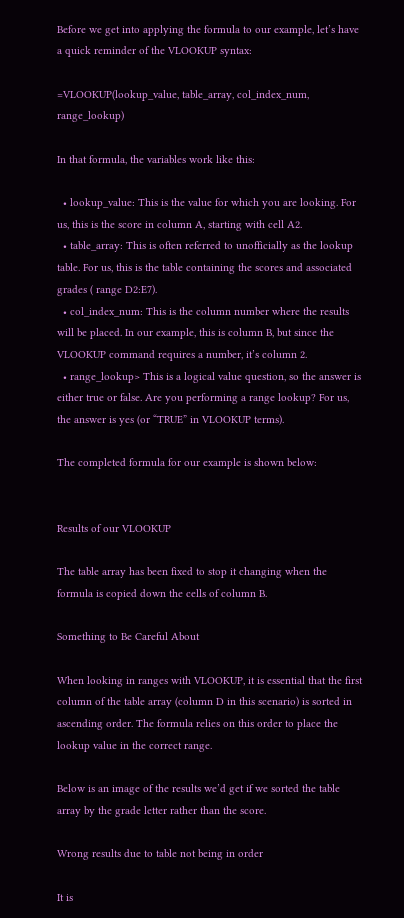Before we get into applying the formula to our example, let’s have a quick reminder of the VLOOKUP syntax:

=VLOOKUP(lookup_value, table_array, col_index_num, range_lookup)

In that formula, the variables work like this:

  • lookup_value: This is the value for which you are looking. For us, this is the score in column A, starting with cell A2.
  • table_array: This is often referred to unofficially as the lookup table. For us, this is the table containing the scores and associated grades ( range D2:E7).
  • col_index_num: This is the column number where the results will be placed. In our example, this is column B, but since the VLOOKUP command requires a number, it’s column 2.
  • range_lookup> This is a logical value question, so the answer is either true or false. Are you performing a range lookup? For us, the answer is yes (or “TRUE” in VLOOKUP terms).

The completed formula for our example is shown below:


Results of our VLOOKUP

The table array has been fixed to stop it changing when the formula is copied down the cells of column B.

Something to Be Careful About

When looking in ranges with VLOOKUP, it is essential that the first column of the table array (column D in this scenario) is sorted in ascending order. The formula relies on this order to place the lookup value in the correct range.

Below is an image of the results we’d get if we sorted the table array by the grade letter rather than the score.

Wrong results due to table not being in order

It is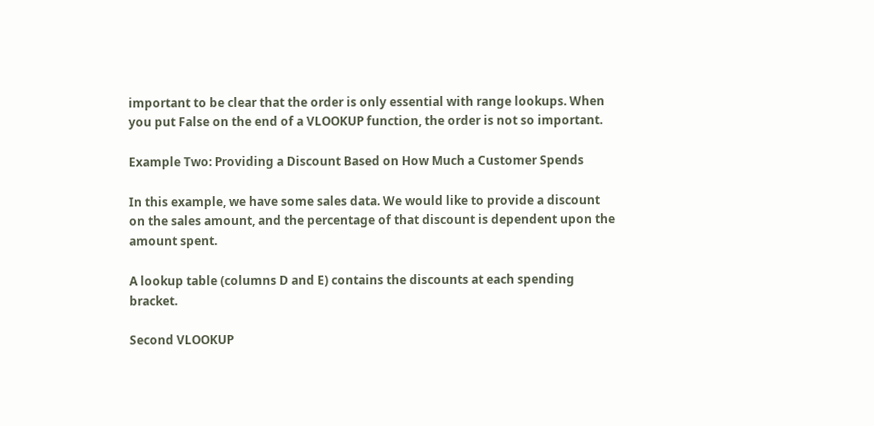important to be clear that the order is only essential with range lookups. When you put False on the end of a VLOOKUP function, the order is not so important.

Example Two: Providing a Discount Based on How Much a Customer Spends

In this example, we have some sales data. We would like to provide a discount on the sales amount, and the percentage of that discount is dependent upon the amount spent.

A lookup table (columns D and E) contains the discounts at each spending bracket.

Second VLOOKUP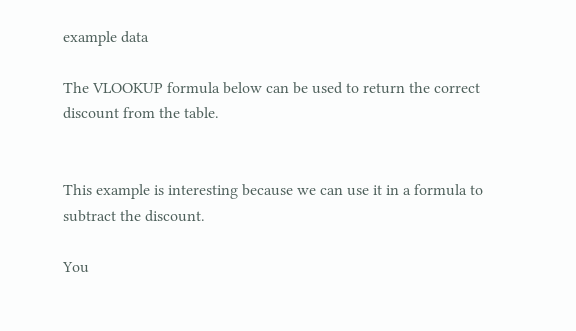example data

The VLOOKUP formula below can be used to return the correct discount from the table.


This example is interesting because we can use it in a formula to subtract the discount.

You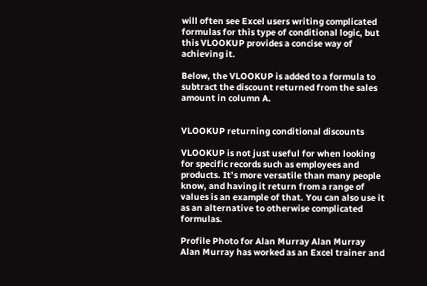will often see Excel users writing complicated formulas for this type of conditional logic, but this VLOOKUP provides a concise way of achieving it.

Below, the VLOOKUP is added to a formula to subtract the discount returned from the sales amount in column A.


VLOOKUP returning conditional discounts

VLOOKUP is not just useful for when looking for specific records such as employees and products. It’s more versatile than many people know, and having it return from a range of values is an example of that. You can also use it as an alternative to otherwise complicated formulas.

Profile Photo for Alan Murray Alan Murray
Alan Murray has worked as an Excel trainer and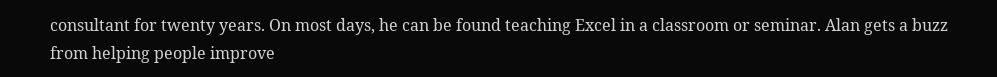consultant for twenty years. On most days, he can be found teaching Excel in a classroom or seminar. Alan gets a buzz from helping people improve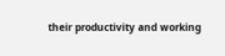their productivity and working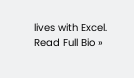lives with Excel.
Read Full Bio »